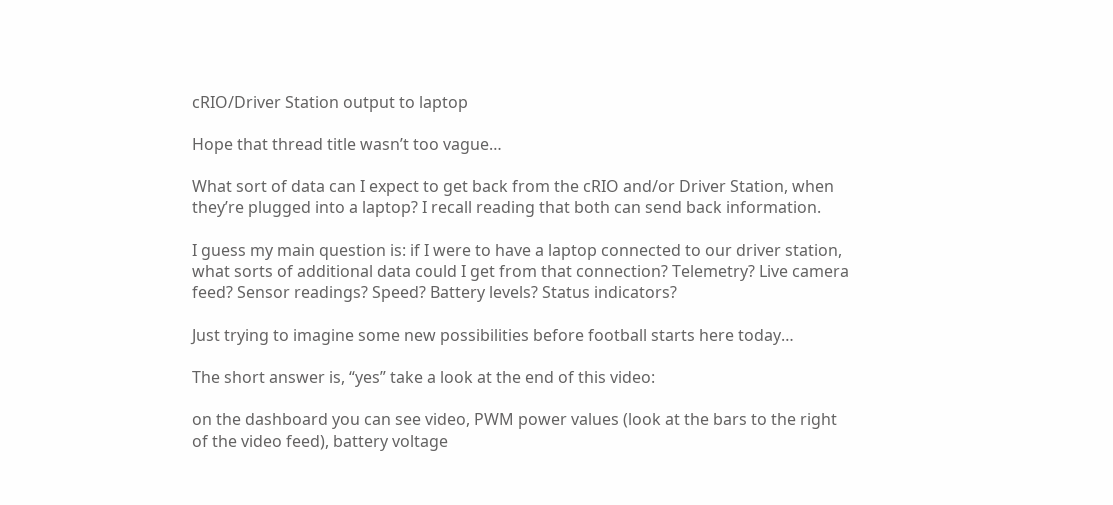cRIO/Driver Station output to laptop

Hope that thread title wasn’t too vague…

What sort of data can I expect to get back from the cRIO and/or Driver Station, when they’re plugged into a laptop? I recall reading that both can send back information.

I guess my main question is: if I were to have a laptop connected to our driver station, what sorts of additional data could I get from that connection? Telemetry? Live camera feed? Sensor readings? Speed? Battery levels? Status indicators?

Just trying to imagine some new possibilities before football starts here today…

The short answer is, “yes” take a look at the end of this video:

on the dashboard you can see video, PWM power values (look at the bars to the right of the video feed), battery voltage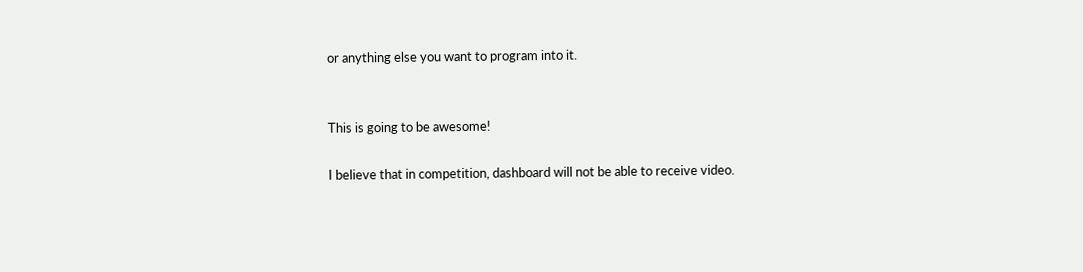or anything else you want to program into it.


This is going to be awesome!

I believe that in competition, dashboard will not be able to receive video.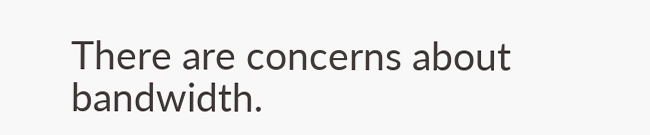There are concerns about bandwidth.